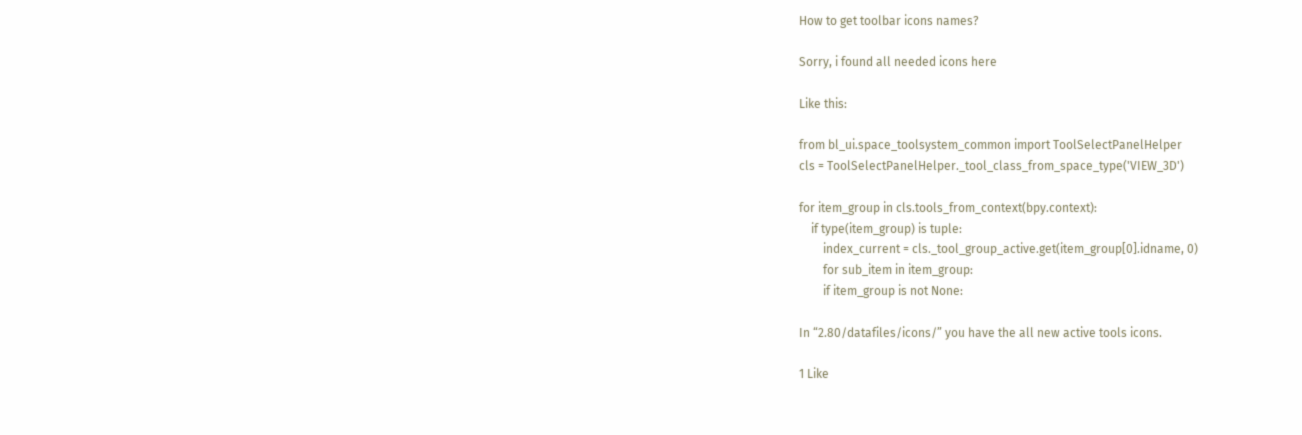How to get toolbar icons names?

Sorry, i found all needed icons here

Like this:

from bl_ui.space_toolsystem_common import ToolSelectPanelHelper
cls = ToolSelectPanelHelper._tool_class_from_space_type('VIEW_3D')

for item_group in cls.tools_from_context(bpy.context):
    if type(item_group) is tuple:
        index_current = cls._tool_group_active.get(item_group[0].idname, 0)
        for sub_item in item_group:
        if item_group is not None:

In “2.80/datafiles/icons/” you have the all new active tools icons.

1 Like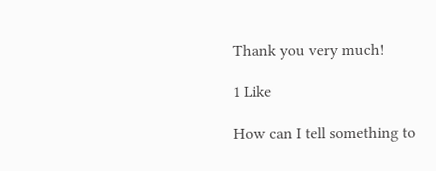Thank you very much!

1 Like

How can I tell something to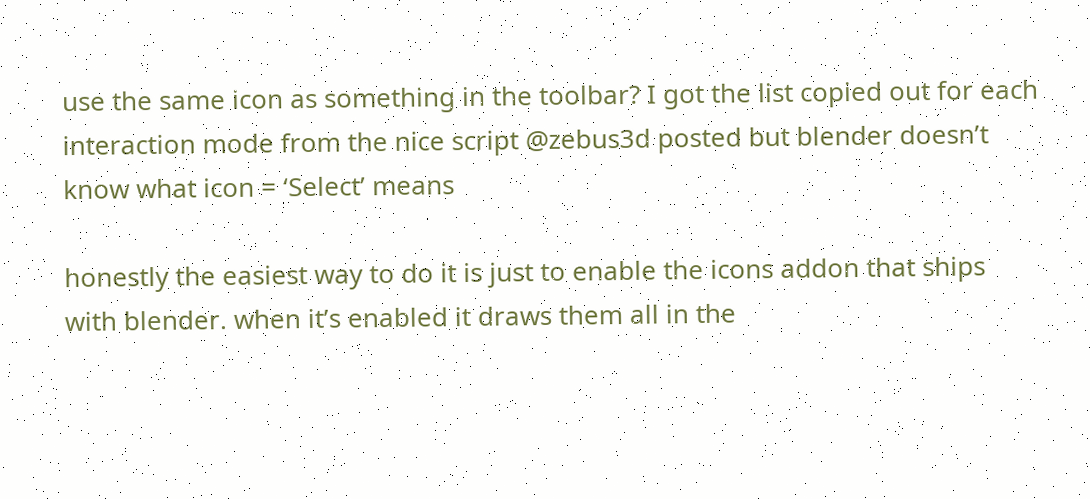use the same icon as something in the toolbar? I got the list copied out for each interaction mode from the nice script @zebus3d posted but blender doesn’t know what icon = ‘Select’ means

honestly the easiest way to do it is just to enable the icons addon that ships with blender. when it’s enabled it draws them all in the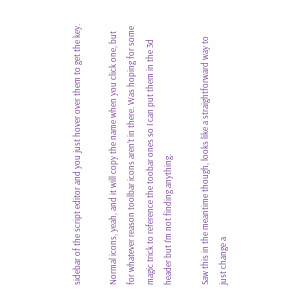sidebar of the script editor and you just hover over them to get the key.

Normal icons, yeah, and it will copy the name when you click one, but for whatever reason toolbar icons aren’t in there. Was hoping for some magic trick to reference the toobar ones so I can put them in the 3d header but I’m not finding anything.

Saw this in the meantime though, looks like a straightforward way to just change a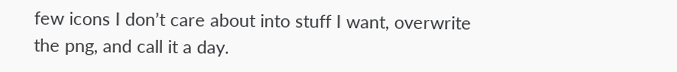few icons I don’t care about into stuff I want, overwrite the png, and call it a day.